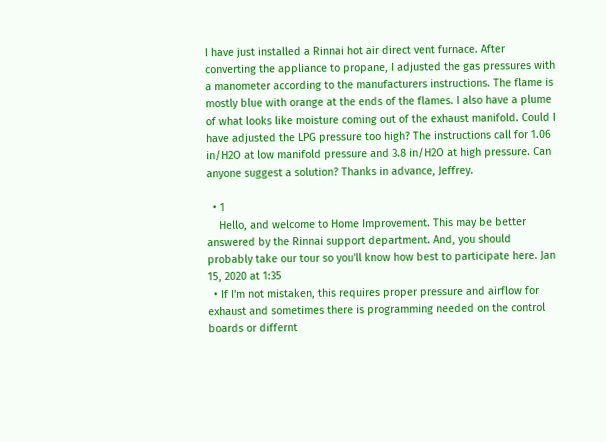I have just installed a Rinnai hot air direct vent furnace. After converting the appliance to propane, I adjusted the gas pressures with a manometer according to the manufacturers instructions. The flame is mostly blue with orange at the ends of the flames. I also have a plume of what looks like moisture coming out of the exhaust manifold. Could I have adjusted the LPG pressure too high? The instructions call for 1.06 in/H2O at low manifold pressure and 3.8 in/H2O at high pressure. Can anyone suggest a solution? Thanks in advance, Jeffrey.

  • 1
    Hello, and welcome to Home Improvement. This may be better answered by the Rinnai support department. And, you should probably take our tour so you'll know how best to participate here. Jan 15, 2020 at 1:35
  • If I'm not mistaken, this requires proper pressure and airflow for exhaust and sometimes there is programming needed on the control boards or differnt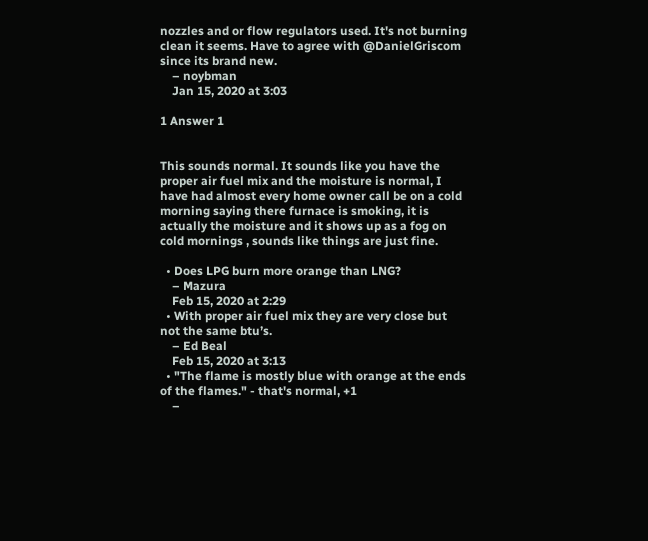nozzles and or flow regulators used. It's not burning clean it seems. Have to agree with @DanielGriscom since its brand new.
    – noybman
    Jan 15, 2020 at 3:03

1 Answer 1


This sounds normal. It sounds like you have the proper air fuel mix and the moisture is normal, I have had almost every home owner call be on a cold morning saying there furnace is smoking, it is actually the moisture and it shows up as a fog on cold mornings , sounds like things are just fine.

  • Does LPG burn more orange than LNG?
    – Mazura
    Feb 15, 2020 at 2:29
  • With proper air fuel mix they are very close but not the same btu’s.
    – Ed Beal
    Feb 15, 2020 at 3:13
  • "The flame is mostly blue with orange at the ends of the flames." - that's normal, +1
    –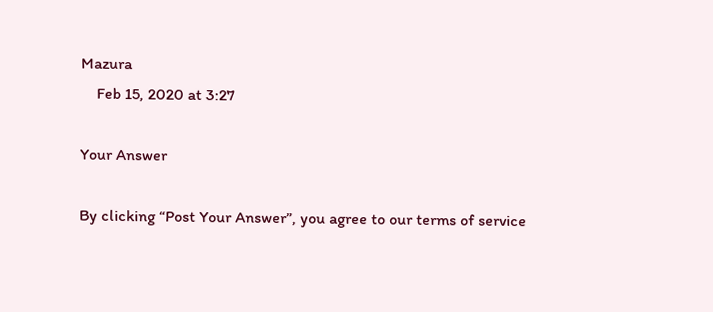Mazura
    Feb 15, 2020 at 3:27

Your Answer

By clicking “Post Your Answer”, you agree to our terms of service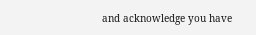and acknowledge you have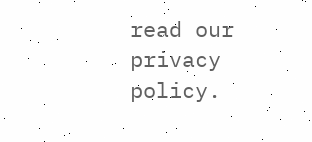read our privacy policy.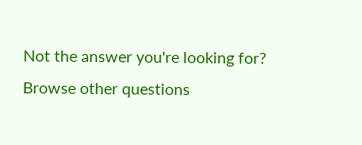Not the answer you're looking for? Browse other questions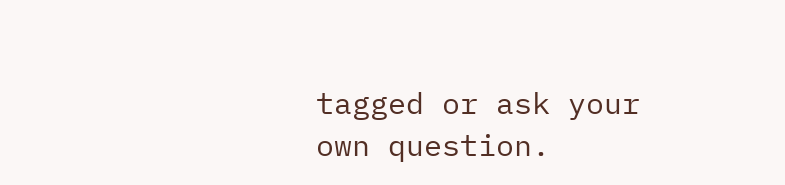tagged or ask your own question.